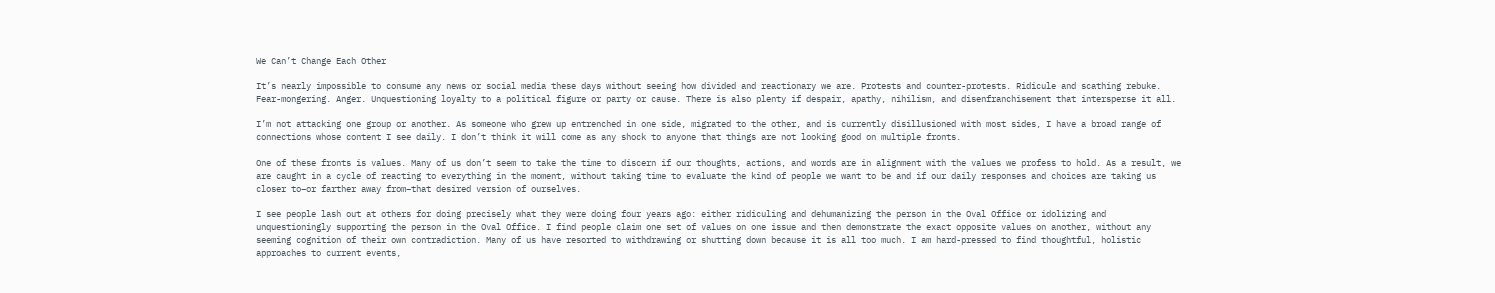We Can’t Change Each Other

It’s nearly impossible to consume any news or social media these days without seeing how divided and reactionary we are. Protests and counter-protests. Ridicule and scathing rebuke. Fear-mongering. Anger. Unquestioning loyalty to a political figure or party or cause. There is also plenty if despair, apathy, nihilism, and disenfranchisement that intersperse it all.

I’m not attacking one group or another. As someone who grew up entrenched in one side, migrated to the other, and is currently disillusioned with most sides, I have a broad range of connections whose content I see daily. I don’t think it will come as any shock to anyone that things are not looking good on multiple fronts.

One of these fronts is values. Many of us don’t seem to take the time to discern if our thoughts, actions, and words are in alignment with the values we profess to hold. As a result, we are caught in a cycle of reacting to everything in the moment, without taking time to evaluate the kind of people we want to be and if our daily responses and choices are taking us closer to–or farther away from–that desired version of ourselves.

I see people lash out at others for doing precisely what they were doing four years ago: either ridiculing and dehumanizing the person in the Oval Office or idolizing and unquestioningly supporting the person in the Oval Office. I find people claim one set of values on one issue and then demonstrate the exact opposite values on another, without any seeming cognition of their own contradiction. Many of us have resorted to withdrawing or shutting down because it is all too much. I am hard-pressed to find thoughtful, holistic approaches to current events,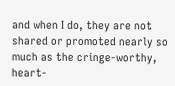and when I do, they are not shared or promoted nearly so much as the cringe-worthy, heart-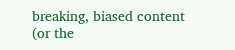breaking, biased content (or the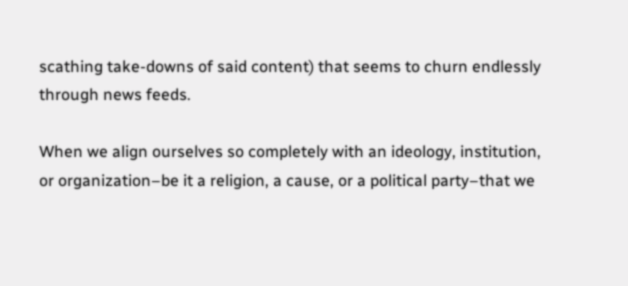scathing take-downs of said content) that seems to churn endlessly through news feeds.

When we align ourselves so completely with an ideology, institution, or organization–be it a religion, a cause, or a political party–that we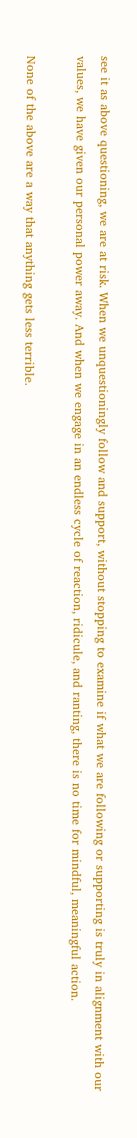see it as above questioning, we are at risk. When we unquestioningly follow and support, without stopping to examine if what we are following or supporting is truly in alignment with our values, we have given our personal power away. And when we engage in an endless cycle of reaction, ridicule, and ranting, there is no time for mindful, meaningful action.

None of the above are a way that anything gets less terrible.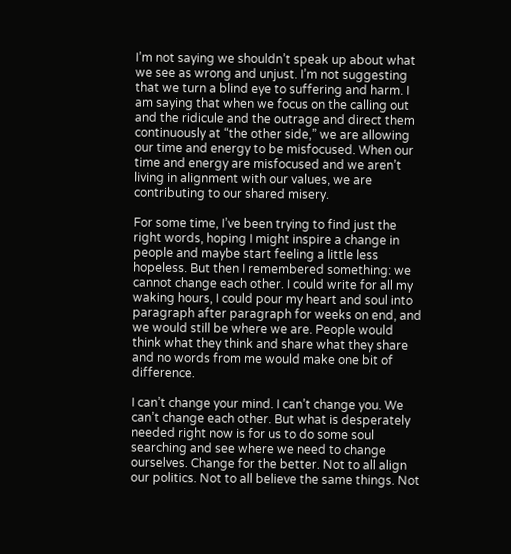I’m not saying we shouldn’t speak up about what we see as wrong and unjust. I’m not suggesting that we turn a blind eye to suffering and harm. I am saying that when we focus on the calling out and the ridicule and the outrage and direct them continuously at “the other side,” we are allowing our time and energy to be misfocused. When our time and energy are misfocused and we aren’t living in alignment with our values, we are contributing to our shared misery.

For some time, I’ve been trying to find just the right words, hoping I might inspire a change in people and maybe start feeling a little less hopeless. But then I remembered something: we cannot change each other. I could write for all my waking hours, I could pour my heart and soul into paragraph after paragraph for weeks on end, and we would still be where we are. People would think what they think and share what they share and no words from me would make one bit of difference.

I can’t change your mind. I can’t change you. We can’t change each other. But what is desperately needed right now is for us to do some soul searching and see where we need to change ourselves. Change for the better. Not to all align our politics. Not to all believe the same things. Not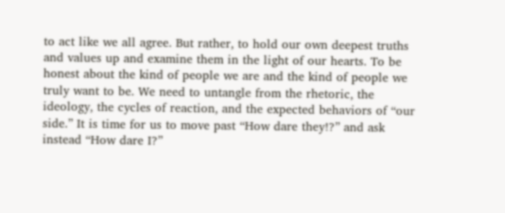to act like we all agree. But rather, to hold our own deepest truths and values up and examine them in the light of our hearts. To be honest about the kind of people we are and the kind of people we truly want to be. We need to untangle from the rhetoric, the ideology, the cycles of reaction, and the expected behaviors of “our side.” It is time for us to move past “How dare they!?” and ask instead “How dare I?”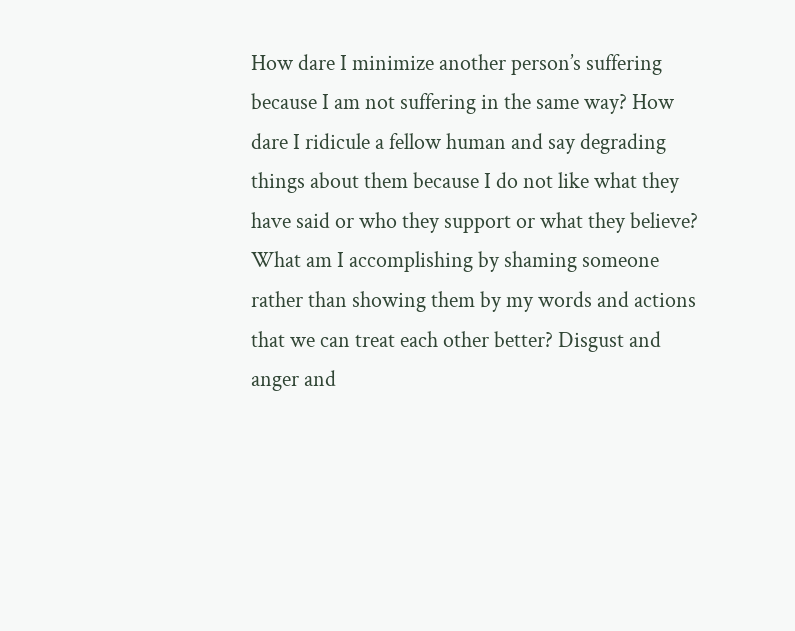How dare I minimize another person’s suffering because I am not suffering in the same way? How dare I ridicule a fellow human and say degrading things about them because I do not like what they have said or who they support or what they believe? What am I accomplishing by shaming someone rather than showing them by my words and actions that we can treat each other better? Disgust and anger and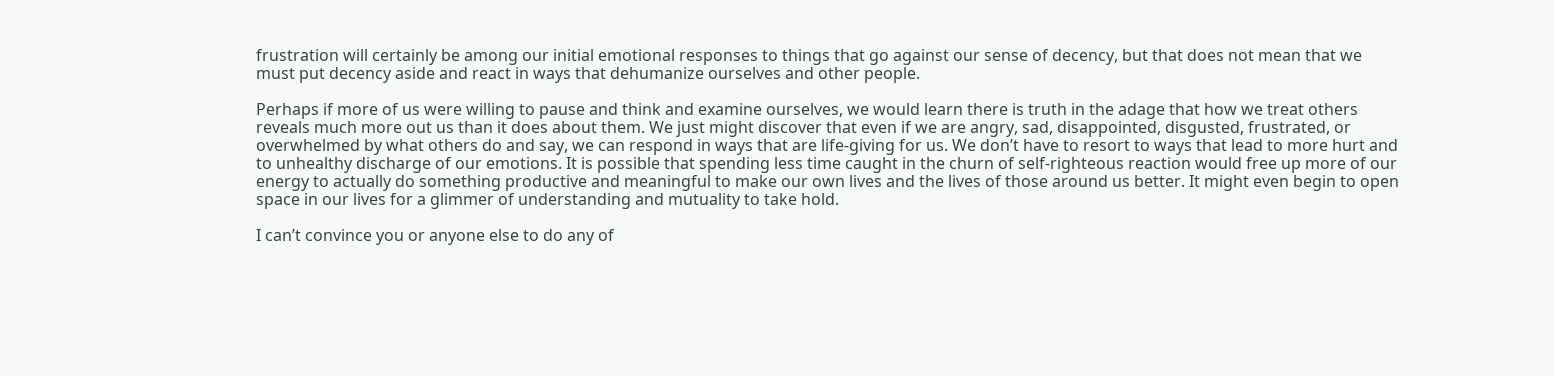frustration will certainly be among our initial emotional responses to things that go against our sense of decency, but that does not mean that we must put decency aside and react in ways that dehumanize ourselves and other people.

Perhaps if more of us were willing to pause and think and examine ourselves, we would learn there is truth in the adage that how we treat others reveals much more out us than it does about them. We just might discover that even if we are angry, sad, disappointed, disgusted, frustrated, or overwhelmed by what others do and say, we can respond in ways that are life-giving for us. We don’t have to resort to ways that lead to more hurt and to unhealthy discharge of our emotions. It is possible that spending less time caught in the churn of self-righteous reaction would free up more of our energy to actually do something productive and meaningful to make our own lives and the lives of those around us better. It might even begin to open space in our lives for a glimmer of understanding and mutuality to take hold.

I can’t convince you or anyone else to do any of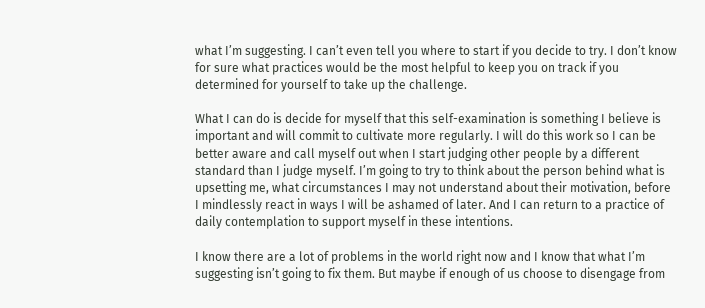what I’m suggesting. I can’t even tell you where to start if you decide to try. I don’t know for sure what practices would be the most helpful to keep you on track if you determined for yourself to take up the challenge.

What I can do is decide for myself that this self-examination is something I believe is important and will commit to cultivate more regularly. I will do this work so I can be better aware and call myself out when I start judging other people by a different standard than I judge myself. I’m going to try to think about the person behind what is upsetting me, what circumstances I may not understand about their motivation, before I mindlessly react in ways I will be ashamed of later. And I can return to a practice of daily contemplation to support myself in these intentions.

I know there are a lot of problems in the world right now and I know that what I’m suggesting isn’t going to fix them. But maybe if enough of us choose to disengage from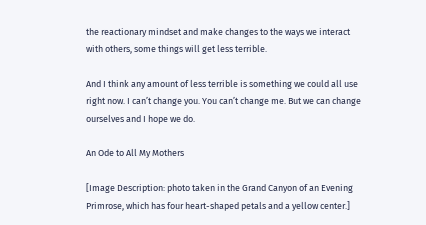the reactionary mindset and make changes to the ways we interact with others, some things will get less terrible.

And I think any amount of less terrible is something we could all use right now. I can’t change you. You can’t change me. But we can change ourselves and I hope we do.

An Ode to All My Mothers

[Image Description: photo taken in the Grand Canyon of an Evening Primrose, which has four heart-shaped petals and a yellow center.]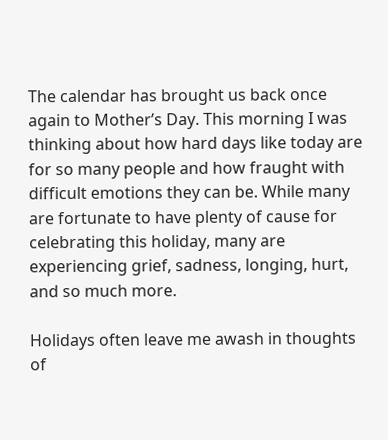The calendar has brought us back once again to Mother’s Day. This morning I was thinking about how hard days like today are for so many people and how fraught with difficult emotions they can be. While many are fortunate to have plenty of cause for celebrating this holiday, many are experiencing grief, sadness, longing, hurt, and so much more.

Holidays often leave me awash in thoughts of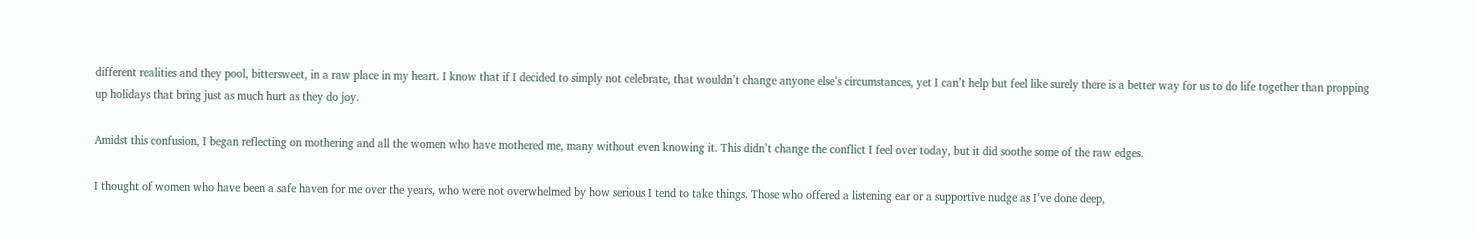different realities and they pool, bittersweet, in a raw place in my heart. I know that if I decided to simply not celebrate, that wouldn’t change anyone else’s circumstances, yet I can’t help but feel like surely there is a better way for us to do life together than propping up holidays that bring just as much hurt as they do joy.

Amidst this confusion, I began reflecting on mothering and all the women who have mothered me, many without even knowing it. This didn’t change the conflict I feel over today, but it did soothe some of the raw edges.

I thought of women who have been a safe haven for me over the years, who were not overwhelmed by how serious I tend to take things. Those who offered a listening ear or a supportive nudge as I’ve done deep,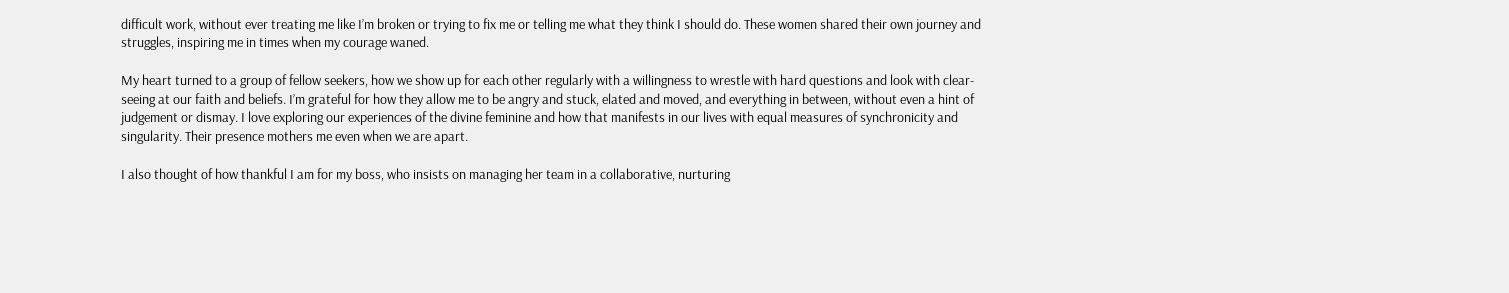difficult work, without ever treating me like I’m broken or trying to fix me or telling me what they think I should do. These women shared their own journey and struggles, inspiring me in times when my courage waned.

My heart turned to a group of fellow seekers, how we show up for each other regularly with a willingness to wrestle with hard questions and look with clear-seeing at our faith and beliefs. I’m grateful for how they allow me to be angry and stuck, elated and moved, and everything in between, without even a hint of judgement or dismay. I love exploring our experiences of the divine feminine and how that manifests in our lives with equal measures of synchronicity and singularity. Their presence mothers me even when we are apart.

I also thought of how thankful I am for my boss, who insists on managing her team in a collaborative, nurturing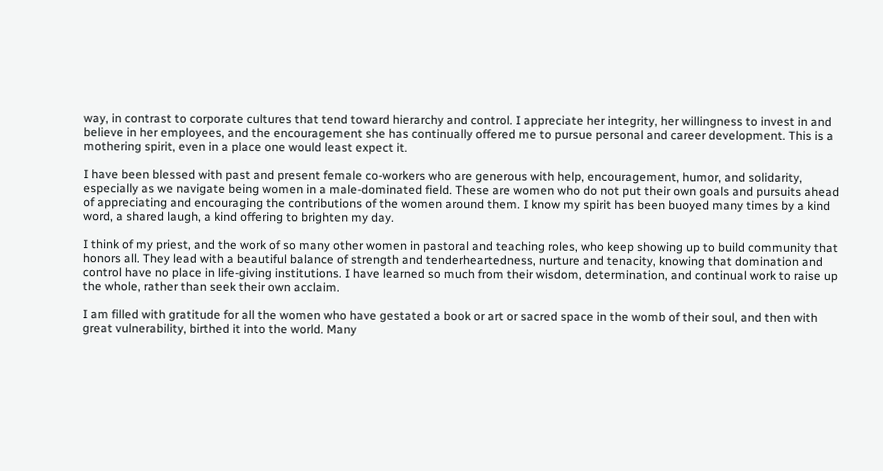way, in contrast to corporate cultures that tend toward hierarchy and control. I appreciate her integrity, her willingness to invest in and believe in her employees, and the encouragement she has continually offered me to pursue personal and career development. This is a mothering spirit, even in a place one would least expect it.

I have been blessed with past and present female co-workers who are generous with help, encouragement, humor, and solidarity, especially as we navigate being women in a male-dominated field. These are women who do not put their own goals and pursuits ahead of appreciating and encouraging the contributions of the women around them. I know my spirit has been buoyed many times by a kind word, a shared laugh, a kind offering to brighten my day.

I think of my priest, and the work of so many other women in pastoral and teaching roles, who keep showing up to build community that honors all. They lead with a beautiful balance of strength and tenderheartedness, nurture and tenacity, knowing that domination and control have no place in life-giving institutions. I have learned so much from their wisdom, determination, and continual work to raise up the whole, rather than seek their own acclaim.

I am filled with gratitude for all the women who have gestated a book or art or sacred space in the womb of their soul, and then with great vulnerability, birthed it into the world. Many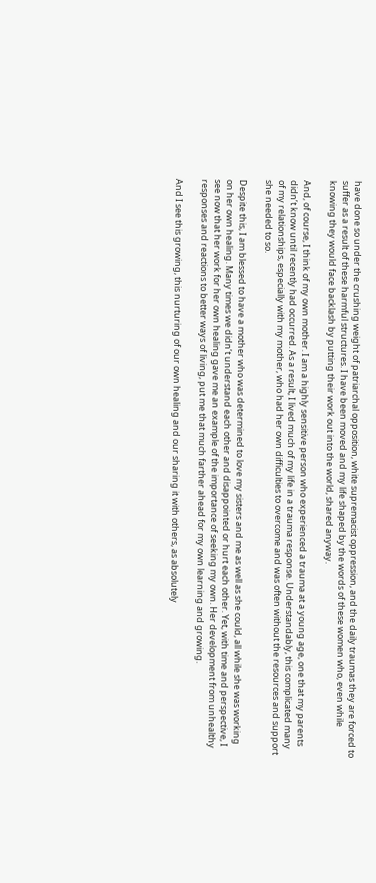have done so under the crushing weight of patriarchal opposition, white supremacist oppression, and the daily traumas they are forced to suffer as a result of these harmful structures. I have been moved and my life shaped by the words of these women who, even while knowing they would face backlash by putting their work out into the world, shared anyway.

And, of course, I think of my own mother. I am a highly sensitive person who experienced a trauma at a young age, one that my parents didn’t know until recently had occurred. As a result, I lived much of my life in a trauma response. Understandably, this complicated many of my relationships, especially with my mother, who had her own difficulties to overcome and was often without the resources and support she needed to so.

Despite this, I am blessed to have a mother who was determined to love my sisters and me as well as she could, all while she was working on her own healing. Many times we didn’t understand each other and disappointed or hurt each other. Yet, with time and perspective, I see now that her work for her own healing gave me an example of the importance of seeking my own. Her development from unhealthy responses and reactions to better ways of living, put me that much farther ahead for my own learning and growing.

And I see this growing, this nurturing of our own healing and our sharing it with others, as absolutely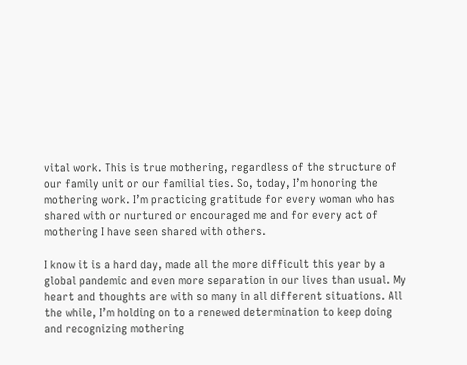vital work. This is true mothering, regardless of the structure of our family unit or our familial ties. So, today, I’m honoring the mothering work. I’m practicing gratitude for every woman who has shared with or nurtured or encouraged me and for every act of mothering I have seen shared with others.

I know it is a hard day, made all the more difficult this year by a global pandemic and even more separation in our lives than usual. My heart and thoughts are with so many in all different situations. All the while, I’m holding on to a renewed determination to keep doing and recognizing mothering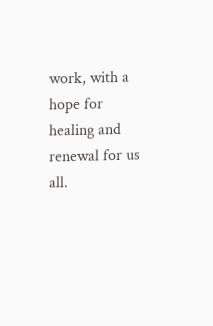work, with a hope for healing and renewal for us all.